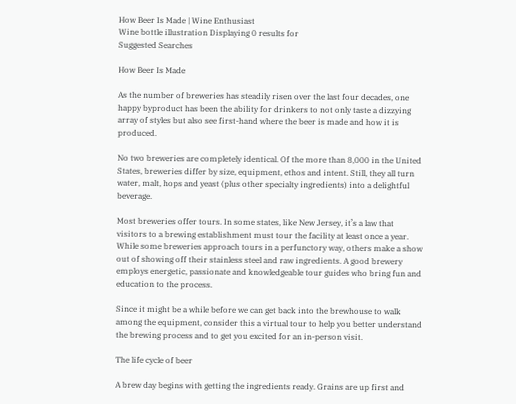How Beer Is Made | Wine Enthusiast
Wine bottle illustration Displaying 0 results for
Suggested Searches

How Beer Is Made

As the number of breweries has steadily risen over the last four decades, one happy byproduct has been the ability for drinkers to not only taste a dizzying array of styles but also see first-hand where the beer is made and how it is produced.

No two breweries are completely identical. Of the more than 8,000 in the United States, breweries differ by size, equipment, ethos and intent. Still, they all turn water, malt, hops and yeast (plus other specialty ingredients) into a delightful beverage.

Most breweries offer tours. In some states, like New Jersey, it’s a law that visitors to a brewing establishment must tour the facility at least once a year. While some breweries approach tours in a perfunctory way, others make a show out of showing off their stainless steel and raw ingredients. A good brewery employs energetic, passionate and knowledgeable tour guides who bring fun and education to the process.

Since it might be a while before we can get back into the brewhouse to walk among the equipment, consider this a virtual tour to help you better understand the brewing process and to get you excited for an in-person visit.

The life cycle of beer

A brew day begins with getting the ingredients ready. Grains are up first and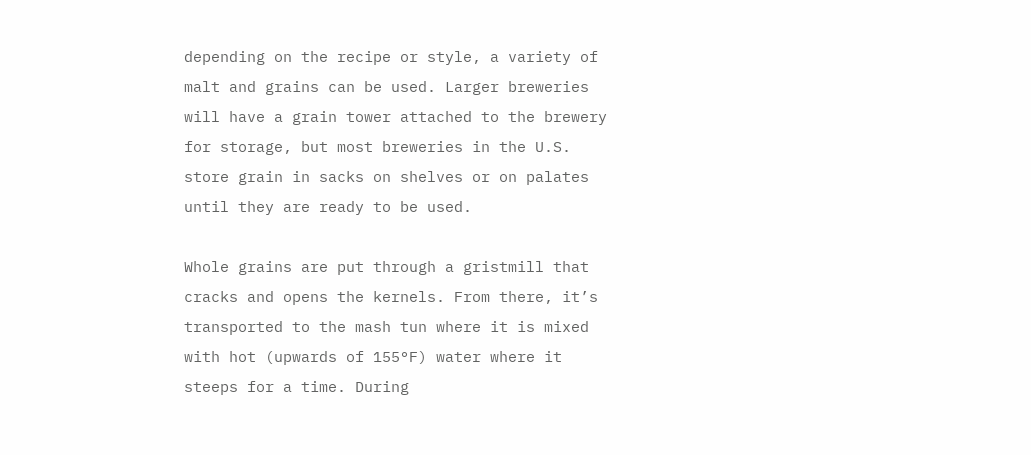depending on the recipe or style, a variety of malt and grains can be used. Larger breweries will have a grain tower attached to the brewery for storage, but most breweries in the U.S. store grain in sacks on shelves or on palates until they are ready to be used.

Whole grains are put through a gristmill that cracks and opens the kernels. From there, it’s transported to the mash tun where it is mixed with hot (upwards of 155°F) water where it steeps for a time. During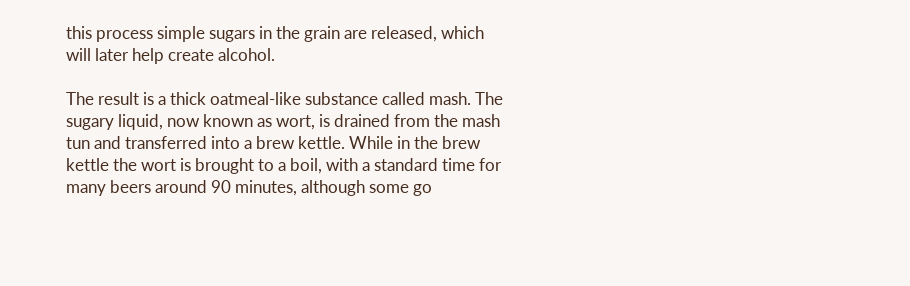this process simple sugars in the grain are released, which will later help create alcohol.

The result is a thick oatmeal-like substance called mash. The sugary liquid, now known as wort, is drained from the mash tun and transferred into a brew kettle. While in the brew kettle the wort is brought to a boil, with a standard time for many beers around 90 minutes, although some go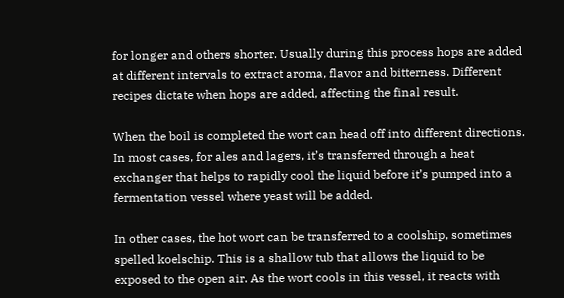for longer and others shorter. Usually during this process hops are added at different intervals to extract aroma, flavor and bitterness. Different recipes dictate when hops are added, affecting the final result.

When the boil is completed the wort can head off into different directions. In most cases, for ales and lagers, it’s transferred through a heat exchanger that helps to rapidly cool the liquid before it’s pumped into a fermentation vessel where yeast will be added.

In other cases, the hot wort can be transferred to a coolship, sometimes spelled koelschip. This is a shallow tub that allows the liquid to be exposed to the open air. As the wort cools in this vessel, it reacts with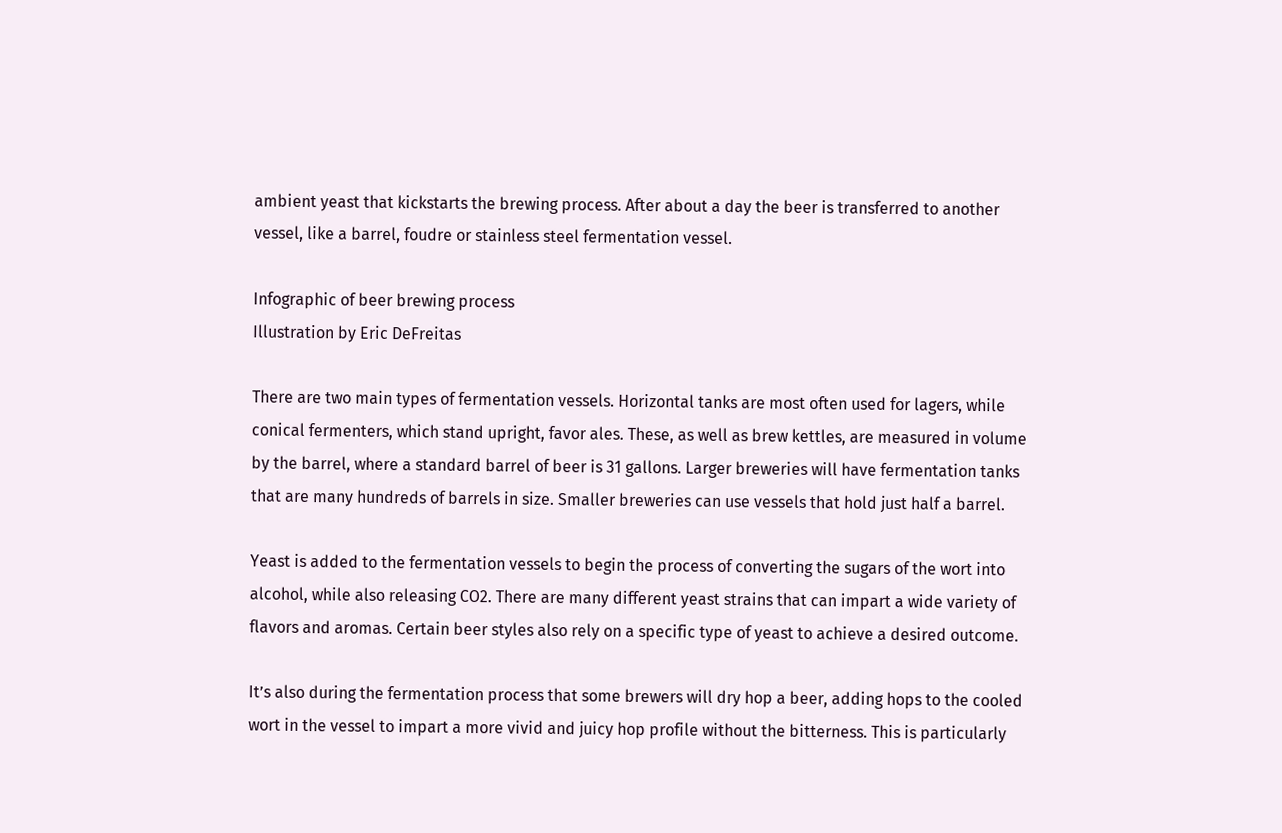ambient yeast that kickstarts the brewing process. After about a day the beer is transferred to another vessel, like a barrel, foudre or stainless steel fermentation vessel.

Infographic of beer brewing process
Illustration by Eric DeFreitas

There are two main types of fermentation vessels. Horizontal tanks are most often used for lagers, while conical fermenters, which stand upright, favor ales. These, as well as brew kettles, are measured in volume by the barrel, where a standard barrel of beer is 31 gallons. Larger breweries will have fermentation tanks that are many hundreds of barrels in size. Smaller breweries can use vessels that hold just half a barrel.

Yeast is added to the fermentation vessels to begin the process of converting the sugars of the wort into alcohol, while also releasing CO2. There are many different yeast strains that can impart a wide variety of flavors and aromas. Certain beer styles also rely on a specific type of yeast to achieve a desired outcome.

It’s also during the fermentation process that some brewers will dry hop a beer, adding hops to the cooled wort in the vessel to impart a more vivid and juicy hop profile without the bitterness. This is particularly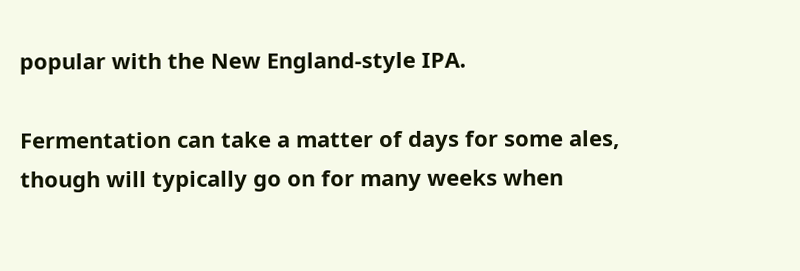popular with the New England-style IPA.

Fermentation can take a matter of days for some ales, though will typically go on for many weeks when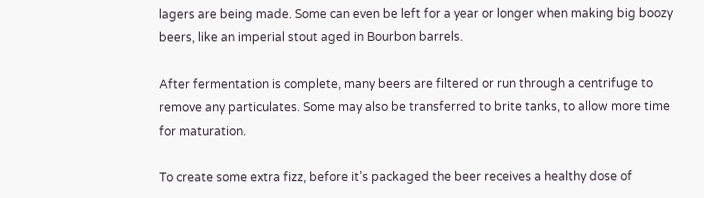lagers are being made. Some can even be left for a year or longer when making big boozy beers, like an imperial stout aged in Bourbon barrels.

After fermentation is complete, many beers are filtered or run through a centrifuge to remove any particulates. Some may also be transferred to brite tanks, to allow more time for maturation.

To create some extra fizz, before it’s packaged the beer receives a healthy dose of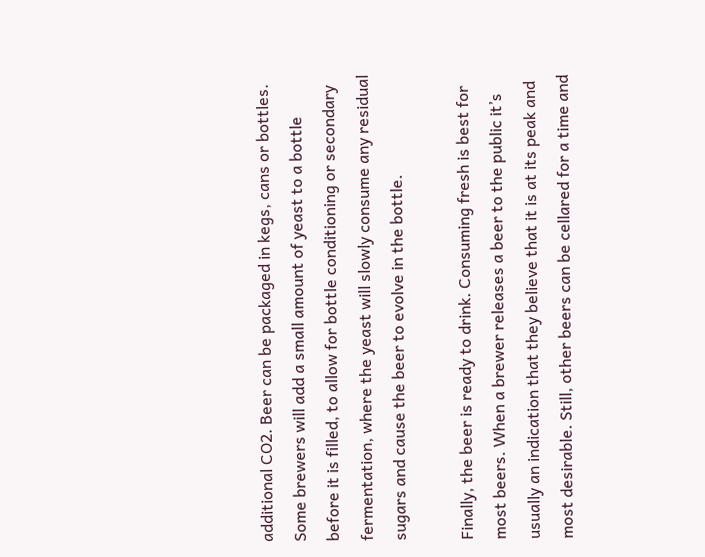additional CO2. Beer can be packaged in kegs, cans or bottles. Some brewers will add a small amount of yeast to a bottle before it is filled, to allow for bottle conditioning or secondary fermentation, where the yeast will slowly consume any residual sugars and cause the beer to evolve in the bottle.

Finally, the beer is ready to drink. Consuming fresh is best for most beers. When a brewer releases a beer to the public it’s usually an indication that they believe that it is at its peak and most desirable. Still, other beers can be cellared for a time and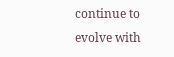continue to evolve with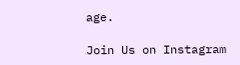age.

Join Us on Instagram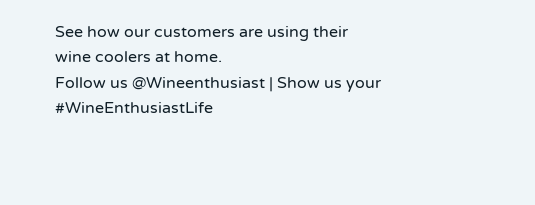See how our customers are using their wine coolers at home.
Follow us @Wineenthusiast | Show us your #WineEnthusiastLife